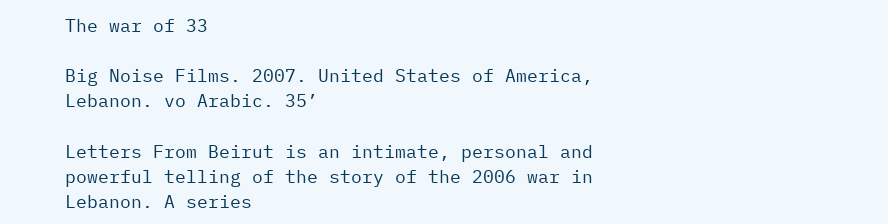The war of 33

Big Noise Films. 2007. United States of America, Lebanon. vo Arabic. 35’

Letters From Beirut is an intimate, personal and powerful telling of the story of the 2006 war in Lebanon. A series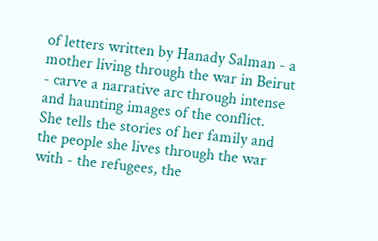of letters written by Hanady Salman - a mother living through the war in Beirut - carve a narrative arc through intense and haunting images of the conflict. She tells the stories of her family and the people she lives through the war with - the refugees, the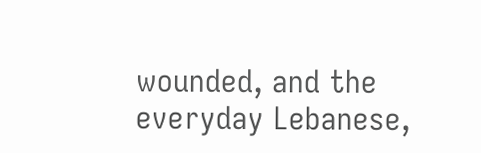wounded, and the everyday Lebanese,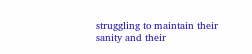struggling to maintain their sanity and their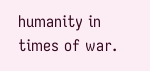humanity in times of war.